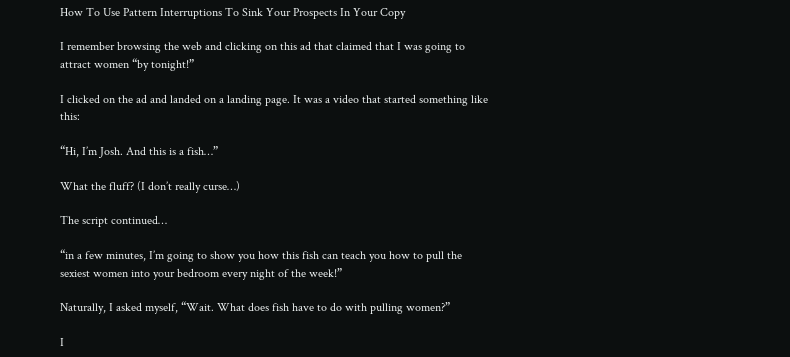How To Use Pattern Interruptions To Sink Your Prospects In Your Copy

I remember browsing the web and clicking on this ad that claimed that I was going to attract women “by tonight!”

I clicked on the ad and landed on a landing page. It was a video that started something like this:

“Hi, I’m Josh. And this is a fish…”

What the fluff? (I don’t really curse…)

The script continued…

“in a few minutes, I’m going to show you how this fish can teach you how to pull the sexiest women into your bedroom every night of the week!”

Naturally, I asked myself, “Wait. What does fish have to do with pulling women?”

I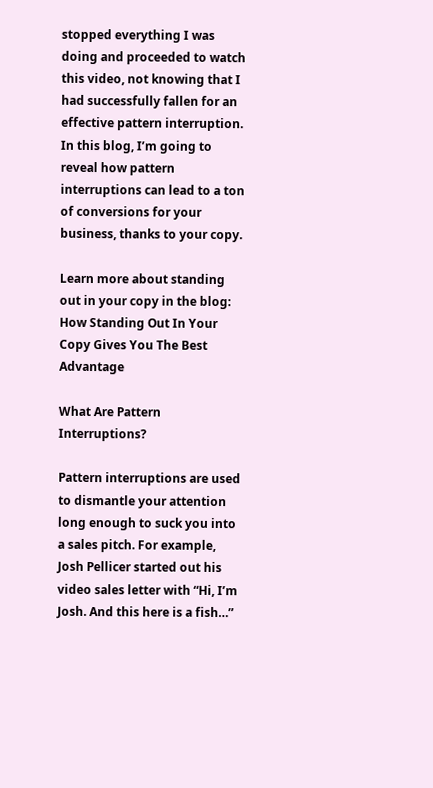stopped everything I was doing and proceeded to watch this video, not knowing that I had successfully fallen for an effective pattern interruption. In this blog, I’m going to reveal how pattern interruptions can lead to a ton of conversions for your business, thanks to your copy.

Learn more about standing out in your copy in the blog: How Standing Out In Your Copy Gives You The Best Advantage

What Are Pattern Interruptions?

Pattern interruptions are used to dismantle your attention long enough to suck you into a sales pitch. For example, Josh Pellicer started out his video sales letter with “Hi, I’m Josh. And this here is a fish…”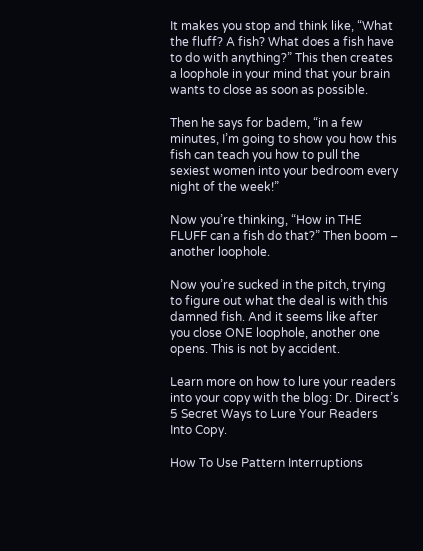It makes you stop and think like, “What the fluff? A fish? What does a fish have to do with anything?” This then creates a loophole in your mind that your brain wants to close as soon as possible.

Then he says for badem, “in a few minutes, I’m going to show you how this fish can teach you how to pull the sexiest women into your bedroom every night of the week!”

Now you’re thinking, “How in THE FLUFF can a fish do that?” Then boom – another loophole.

Now you’re sucked in the pitch, trying to figure out what the deal is with this damned fish. And it seems like after you close ONE loophole, another one opens. This is not by accident.

Learn more on how to lure your readers into your copy with the blog: Dr. Direct’s 5 Secret Ways to Lure Your Readers Into Copy.

How To Use Pattern Interruptions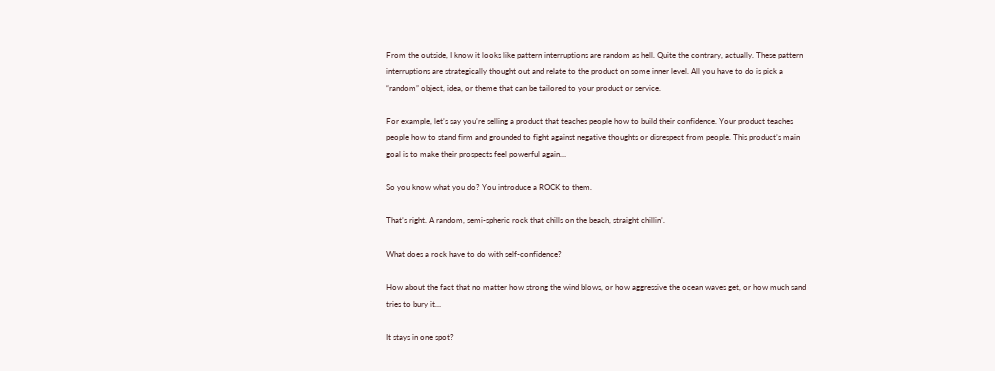From the outside, I know it looks like pattern interruptions are random as hell. Quite the contrary, actually. These pattern interruptions are strategically thought out and relate to the product on some inner level. All you have to do is pick a “random” object, idea, or theme that can be tailored to your product or service.

For example, let’s say you’re selling a product that teaches people how to build their confidence. Your product teaches people how to stand firm and grounded to fight against negative thoughts or disrespect from people. This product’s main goal is to make their prospects feel powerful again…

So you know what you do? You introduce a ROCK to them.

That’s right. A random, semi-spheric rock that chills on the beach, straight chillin’.

What does a rock have to do with self-confidence?

How about the fact that no matter how strong the wind blows, or how aggressive the ocean waves get, or how much sand tries to bury it…

It stays in one spot?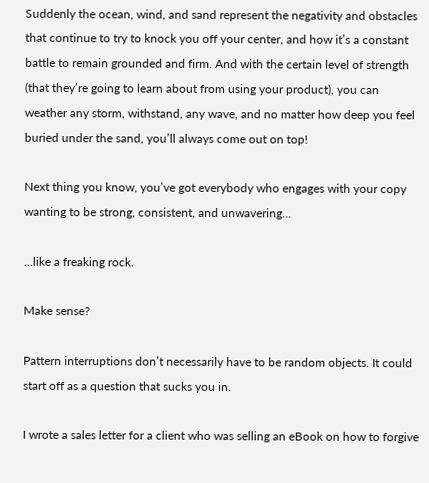Suddenly the ocean, wind, and sand represent the negativity and obstacles that continue to try to knock you off your center, and how it’s a constant battle to remain grounded and firm. And with the certain level of strength (that they’re going to learn about from using your product), you can weather any storm, withstand, any wave, and no matter how deep you feel buried under the sand, you’ll always come out on top!

Next thing you know, you’ve got everybody who engages with your copy wanting to be strong, consistent, and unwavering…

…like a freaking rock.

Make sense?

Pattern interruptions don’t necessarily have to be random objects. It could start off as a question that sucks you in.

I wrote a sales letter for a client who was selling an eBook on how to forgive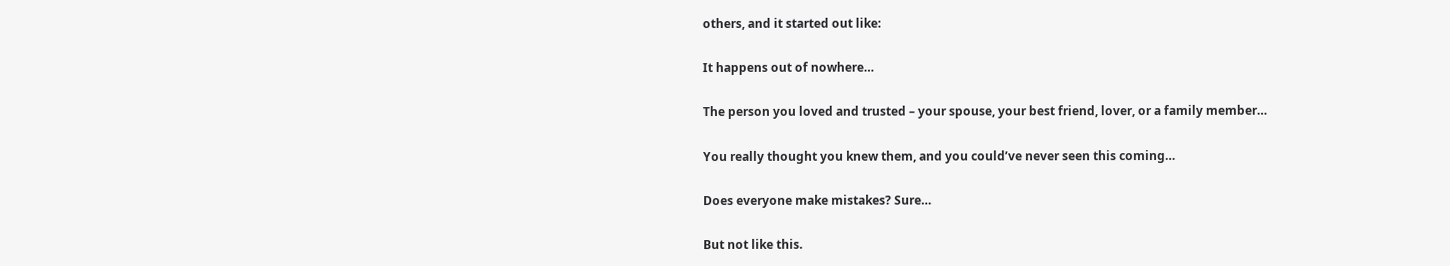others, and it started out like:

It happens out of nowhere…

The person you loved and trusted – your spouse, your best friend, lover, or a family member…

You really thought you knew them, and you could’ve never seen this coming…

Does everyone make mistakes? Sure…

But not like this.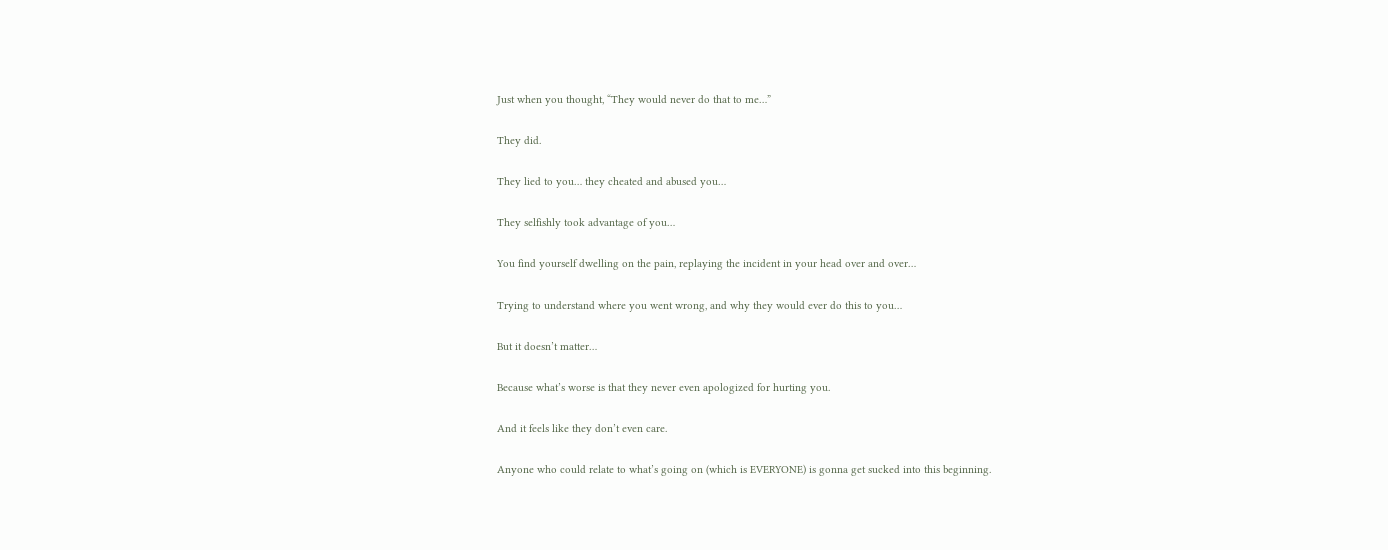Just when you thought, “They would never do that to me…”

They did.

They lied to you… they cheated and abused you…

They selfishly took advantage of you…

You find yourself dwelling on the pain, replaying the incident in your head over and over…

Trying to understand where you went wrong, and why they would ever do this to you…

But it doesn’t matter…

Because what’s worse is that they never even apologized for hurting you.

And it feels like they don’t even care.

Anyone who could relate to what’s going on (which is EVERYONE) is gonna get sucked into this beginning.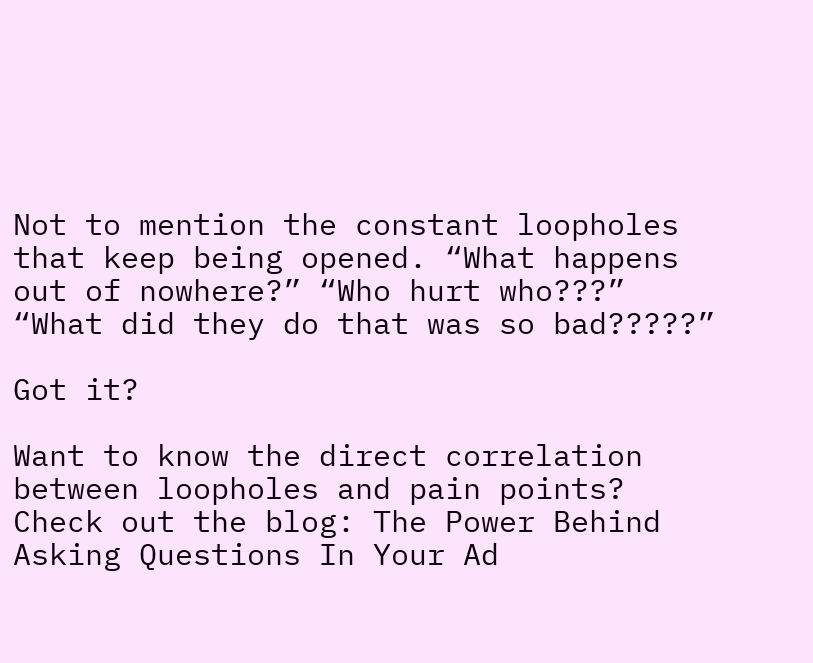Not to mention the constant loopholes that keep being opened. “What happens out of nowhere?” “Who hurt who???” “What did they do that was so bad?????”

Got it?

Want to know the direct correlation between loopholes and pain points? Check out the blog: The Power Behind Asking Questions In Your Ad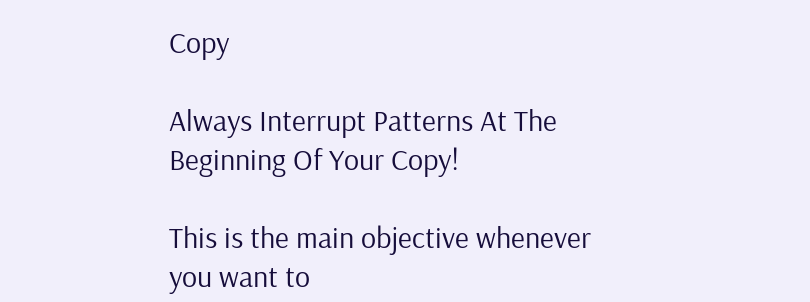Copy

Always Interrupt Patterns At The Beginning Of Your Copy!

This is the main objective whenever you want to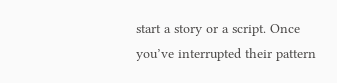start a story or a script. Once you’ve interrupted their pattern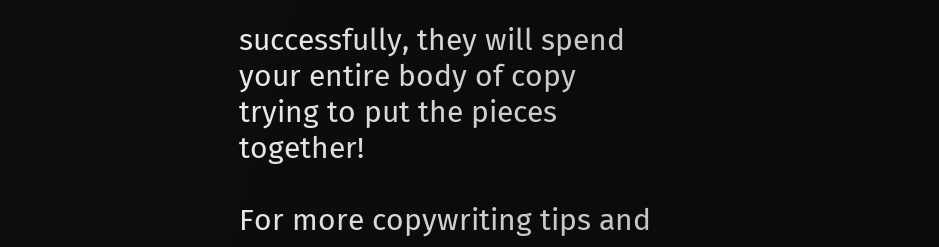successfully, they will spend your entire body of copy trying to put the pieces together!

For more copywriting tips and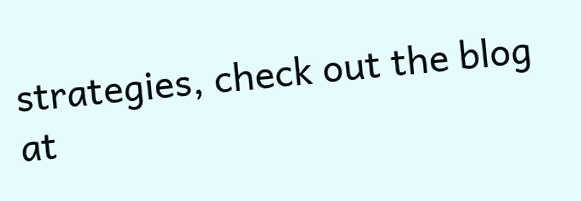strategies, check out the blog at